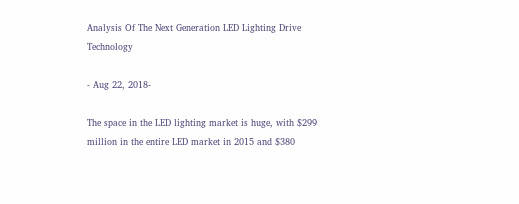Analysis Of The Next Generation LED Lighting Drive Technology

- Aug 22, 2018-

The space in the LED lighting market is huge, with $299 million in the entire LED market in 2015 and $380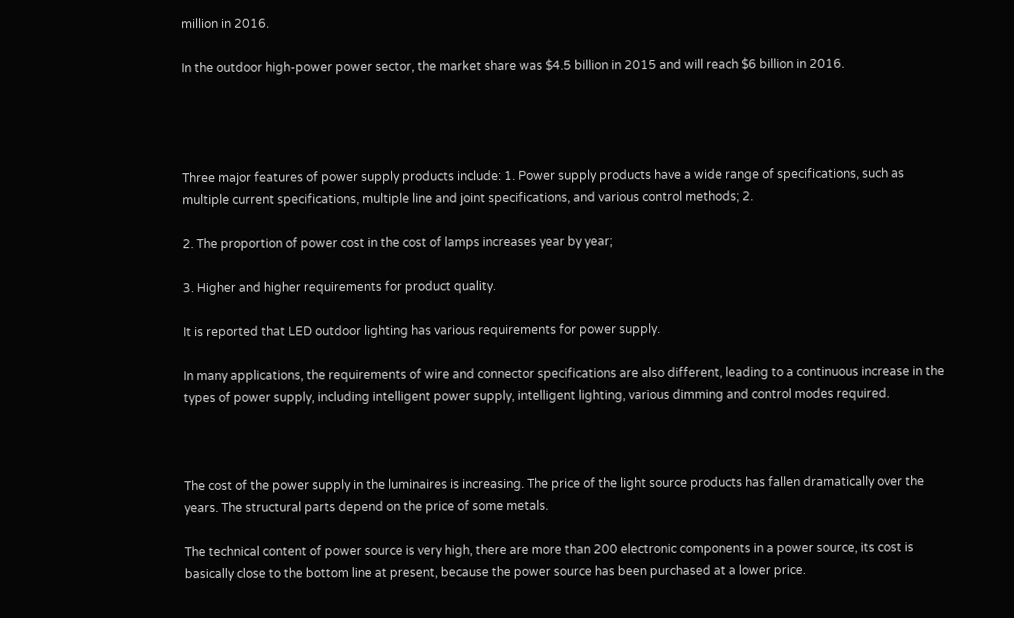million in 2016.

In the outdoor high-power power sector, the market share was $4.5 billion in 2015 and will reach $6 billion in 2016.




Three major features of power supply products include: 1. Power supply products have a wide range of specifications, such as multiple current specifications, multiple line and joint specifications, and various control methods; 2.

2. The proportion of power cost in the cost of lamps increases year by year;

3. Higher and higher requirements for product quality.

It is reported that LED outdoor lighting has various requirements for power supply.

In many applications, the requirements of wire and connector specifications are also different, leading to a continuous increase in the types of power supply, including intelligent power supply, intelligent lighting, various dimming and control modes required.



The cost of the power supply in the luminaires is increasing. The price of the light source products has fallen dramatically over the years. The structural parts depend on the price of some metals.

The technical content of power source is very high, there are more than 200 electronic components in a power source, its cost is basically close to the bottom line at present, because the power source has been purchased at a lower price.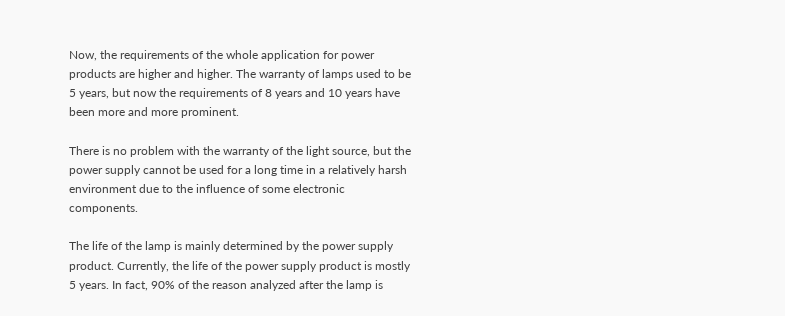Now, the requirements of the whole application for power products are higher and higher. The warranty of lamps used to be 5 years, but now the requirements of 8 years and 10 years have been more and more prominent.

There is no problem with the warranty of the light source, but the power supply cannot be used for a long time in a relatively harsh environment due to the influence of some electronic components.

The life of the lamp is mainly determined by the power supply product. Currently, the life of the power supply product is mostly 5 years. In fact, 90% of the reason analyzed after the lamp is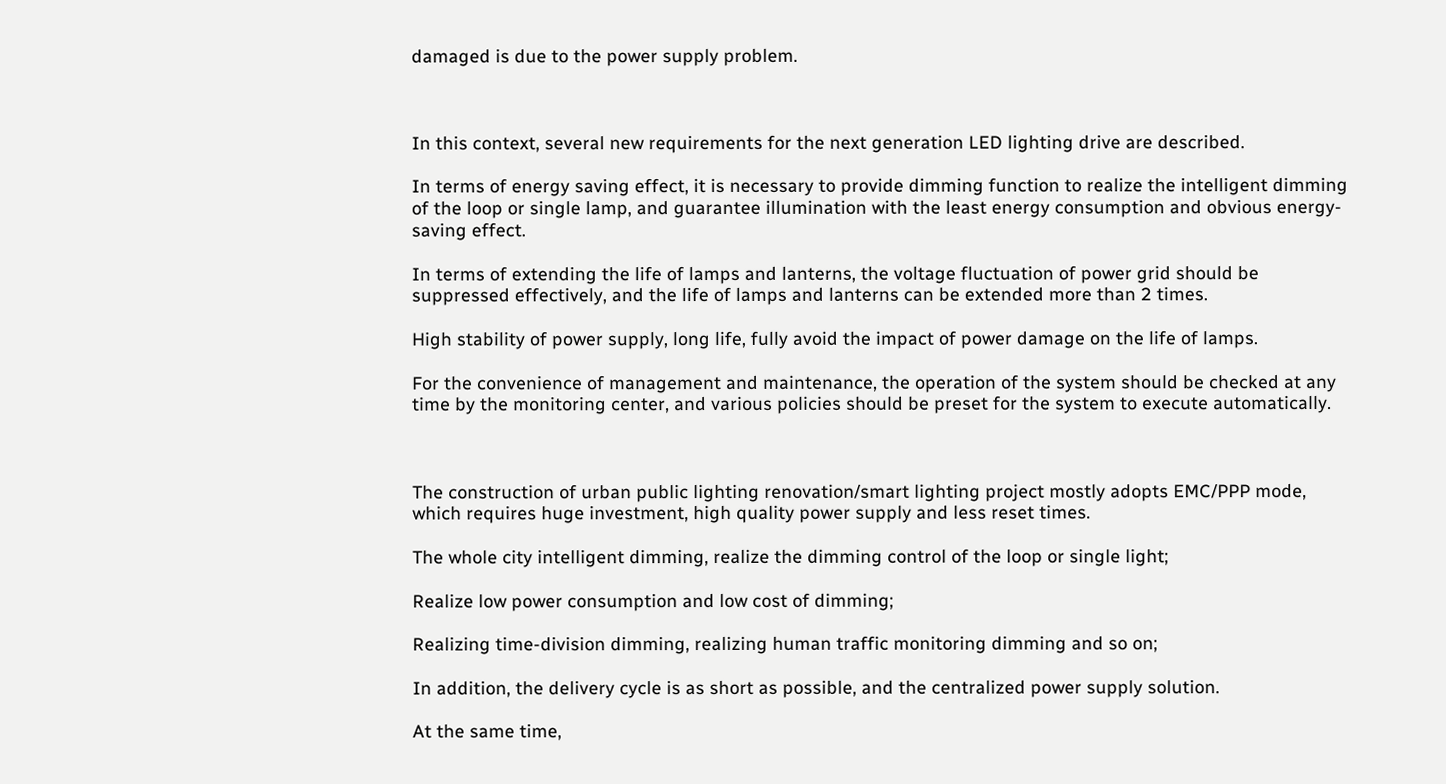damaged is due to the power supply problem.



In this context, several new requirements for the next generation LED lighting drive are described.

In terms of energy saving effect, it is necessary to provide dimming function to realize the intelligent dimming of the loop or single lamp, and guarantee illumination with the least energy consumption and obvious energy-saving effect.

In terms of extending the life of lamps and lanterns, the voltage fluctuation of power grid should be suppressed effectively, and the life of lamps and lanterns can be extended more than 2 times.

High stability of power supply, long life, fully avoid the impact of power damage on the life of lamps.

For the convenience of management and maintenance, the operation of the system should be checked at any time by the monitoring center, and various policies should be preset for the system to execute automatically.



The construction of urban public lighting renovation/smart lighting project mostly adopts EMC/PPP mode, which requires huge investment, high quality power supply and less reset times.

The whole city intelligent dimming, realize the dimming control of the loop or single light;

Realize low power consumption and low cost of dimming;

Realizing time-division dimming, realizing human traffic monitoring dimming and so on;

In addition, the delivery cycle is as short as possible, and the centralized power supply solution.

At the same time,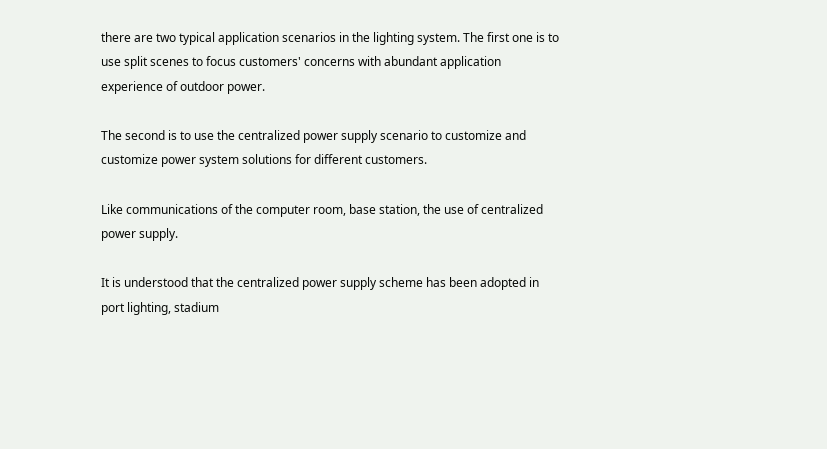there are two typical application scenarios in the lighting system. The first one is to use split scenes to focus customers' concerns with abundant application experience of outdoor power.

The second is to use the centralized power supply scenario to customize and customize power system solutions for different customers.

Like communications of the computer room, base station, the use of centralized power supply.

It is understood that the centralized power supply scheme has been adopted in port lighting, stadium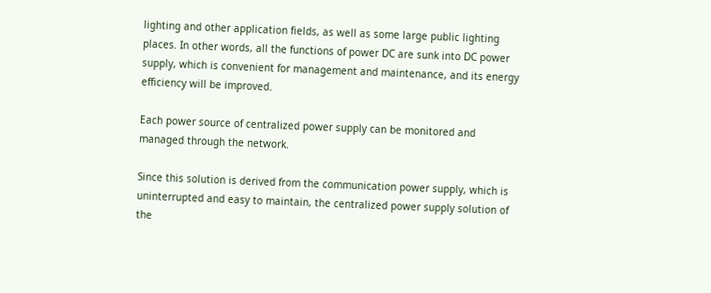lighting and other application fields, as well as some large public lighting places. In other words, all the functions of power DC are sunk into DC power supply, which is convenient for management and maintenance, and its energy efficiency will be improved.

Each power source of centralized power supply can be monitored and managed through the network.

Since this solution is derived from the communication power supply, which is uninterrupted and easy to maintain, the centralized power supply solution of the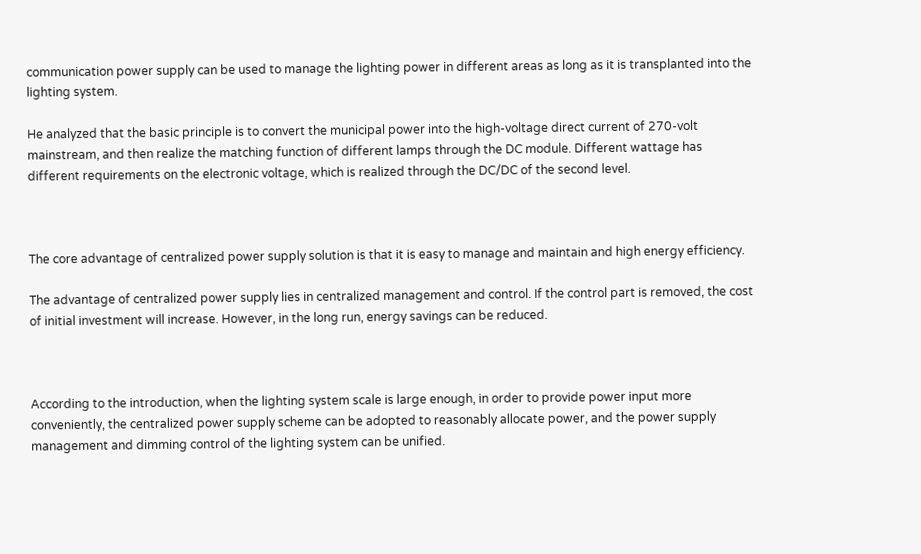communication power supply can be used to manage the lighting power in different areas as long as it is transplanted into the lighting system.

He analyzed that the basic principle is to convert the municipal power into the high-voltage direct current of 270-volt mainstream, and then realize the matching function of different lamps through the DC module. Different wattage has different requirements on the electronic voltage, which is realized through the DC/DC of the second level.



The core advantage of centralized power supply solution is that it is easy to manage and maintain and high energy efficiency.

The advantage of centralized power supply lies in centralized management and control. If the control part is removed, the cost of initial investment will increase. However, in the long run, energy savings can be reduced.



According to the introduction, when the lighting system scale is large enough, in order to provide power input more conveniently, the centralized power supply scheme can be adopted to reasonably allocate power, and the power supply management and dimming control of the lighting system can be unified.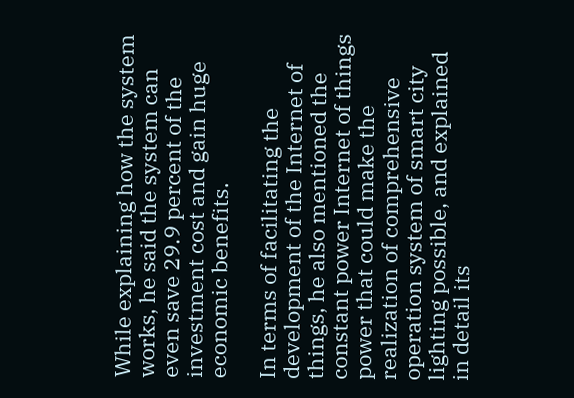While explaining how the system works, he said the system can even save 29.9 percent of the investment cost and gain huge economic benefits.

In terms of facilitating the development of the Internet of things, he also mentioned the constant power Internet of things power that could make the realization of comprehensive operation system of smart city lighting possible, and explained in detail its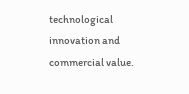technological innovation and commercial value.